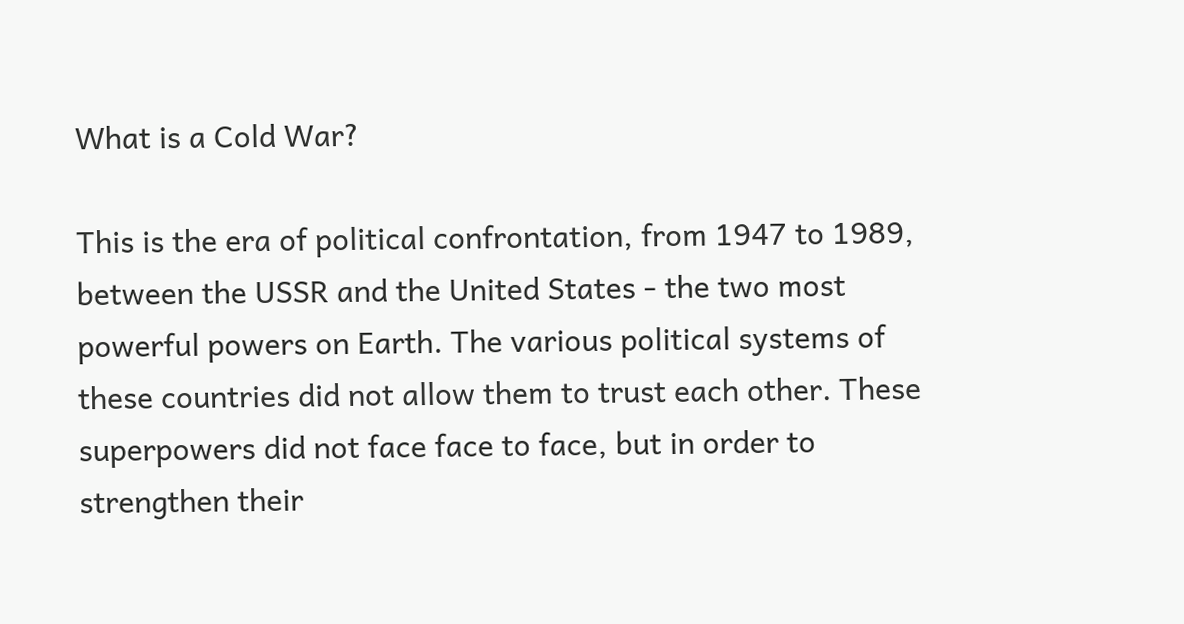What is a Cold War?

This is the era of political confrontation, from 1947 to 1989, between the USSR and the United States - the two most powerful powers on Earth. The various political systems of these countries did not allow them to trust each other. These superpowers did not face face to face, but in order to strengthen their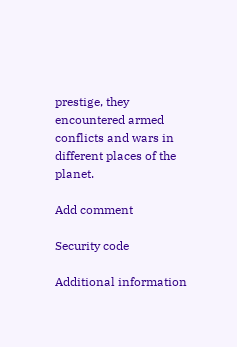prestige, they encountered armed conflicts and wars in different places of the planet.

Add comment

Security code

Additional information